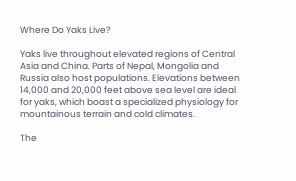Where Do Yaks Live?

Yaks live throughout elevated regions of Central Asia and China. Parts of Nepal, Mongolia and Russia also host populations. Elevations between 14,000 and 20,000 feet above sea level are ideal for yaks, which boast a specialized physiology for mountainous terrain and cold climates.

The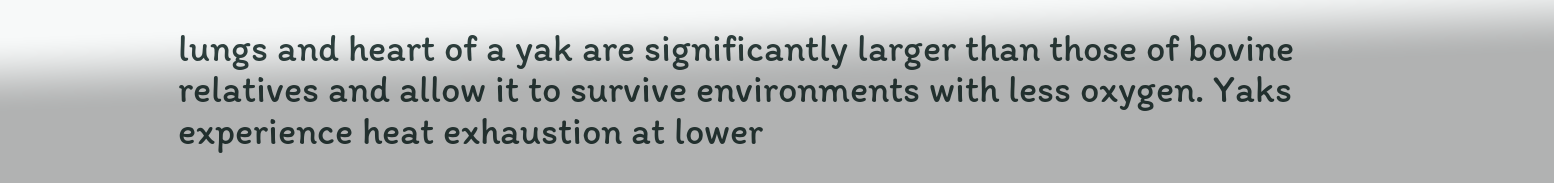lungs and heart of a yak are significantly larger than those of bovine relatives and allow it to survive environments with less oxygen. Yaks experience heat exhaustion at lower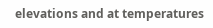elevations and at temperatures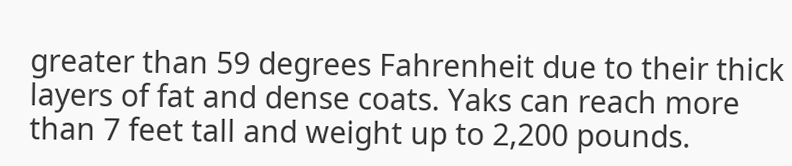greater than 59 degrees Fahrenheit due to their thick layers of fat and dense coats. Yaks can reach more than 7 feet tall and weight up to 2,200 pounds.